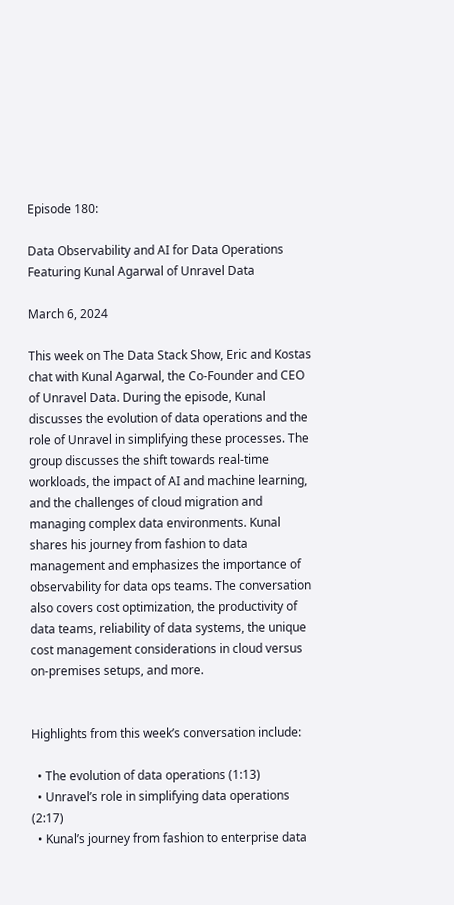Episode 180:

Data Observability and AI for Data Operations Featuring Kunal Agarwal of Unravel Data

March 6, 2024

This week on The Data Stack Show, Eric and Kostas chat with Kunal Agarwal, the Co-Founder and CEO of Unravel Data. During the episode, Kunal discusses the evolution of data operations and the role of Unravel in simplifying these processes. The group discusses the shift towards real-time workloads, the impact of AI and machine learning, and the challenges of cloud migration and managing complex data environments. Kunal shares his journey from fashion to data management and emphasizes the importance of observability for data ops teams. The conversation also covers cost optimization, the productivity of data teams, reliability of data systems, the unique cost management considerations in cloud versus on-premises setups, and more.


Highlights from this week’s conversation include:

  • The evolution of data operations (1:13)
  • Unravel’s role in simplifying data operations (2:17)
  • Kunal’s journey from fashion to enterprise data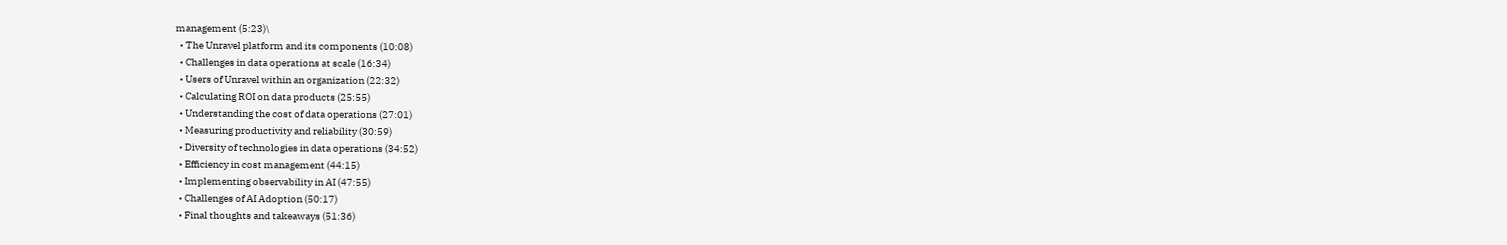management (5:23)\
  • The Unravel platform and its components (10:08)
  • Challenges in data operations at scale (16:34)
  • Users of Unravel within an organization (22:32)
  • Calculating ROI on data products (25:55)
  • Understanding the cost of data operations (27:01)
  • Measuring productivity and reliability (30:59)
  • Diversity of technologies in data operations (34:52)
  • Efficiency in cost management (44:15)
  • Implementing observability in AI (47:55)
  • Challenges of AI Adoption (50:17)
  • Final thoughts and takeaways (51:36)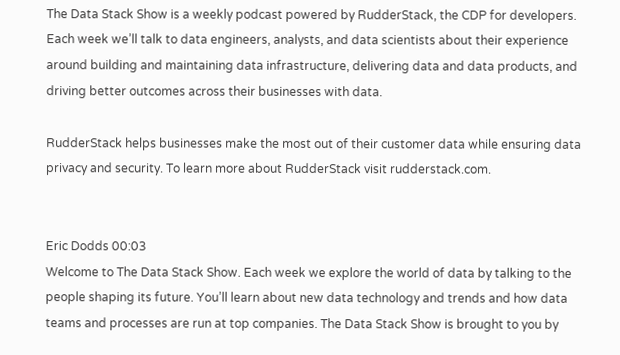The Data Stack Show is a weekly podcast powered by RudderStack, the CDP for developers. Each week we’ll talk to data engineers, analysts, and data scientists about their experience around building and maintaining data infrastructure, delivering data and data products, and driving better outcomes across their businesses with data.

RudderStack helps businesses make the most out of their customer data while ensuring data privacy and security. To learn more about RudderStack visit rudderstack.com.


Eric Dodds 00:03
Welcome to The Data Stack Show. Each week we explore the world of data by talking to the people shaping its future. You’ll learn about new data technology and trends and how data teams and processes are run at top companies. The Data Stack Show is brought to you by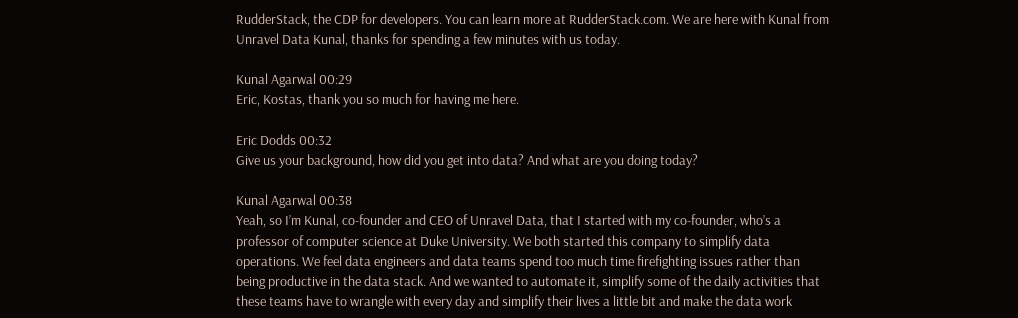RudderStack, the CDP for developers. You can learn more at RudderStack.com. We are here with Kunal from Unravel Data Kunal, thanks for spending a few minutes with us today.

Kunal Agarwal 00:29
Eric, Kostas, thank you so much for having me here.

Eric Dodds 00:32
Give us your background, how did you get into data? And what are you doing today?

Kunal Agarwal 00:38
Yeah, so I’m Kunal, co-founder and CEO of Unravel Data, that I started with my co-founder, who’s a professor of computer science at Duke University. We both started this company to simplify data operations. We feel data engineers and data teams spend too much time firefighting issues rather than being productive in the data stack. And we wanted to automate it, simplify some of the daily activities that these teams have to wrangle with every day and simplify their lives a little bit and make the data work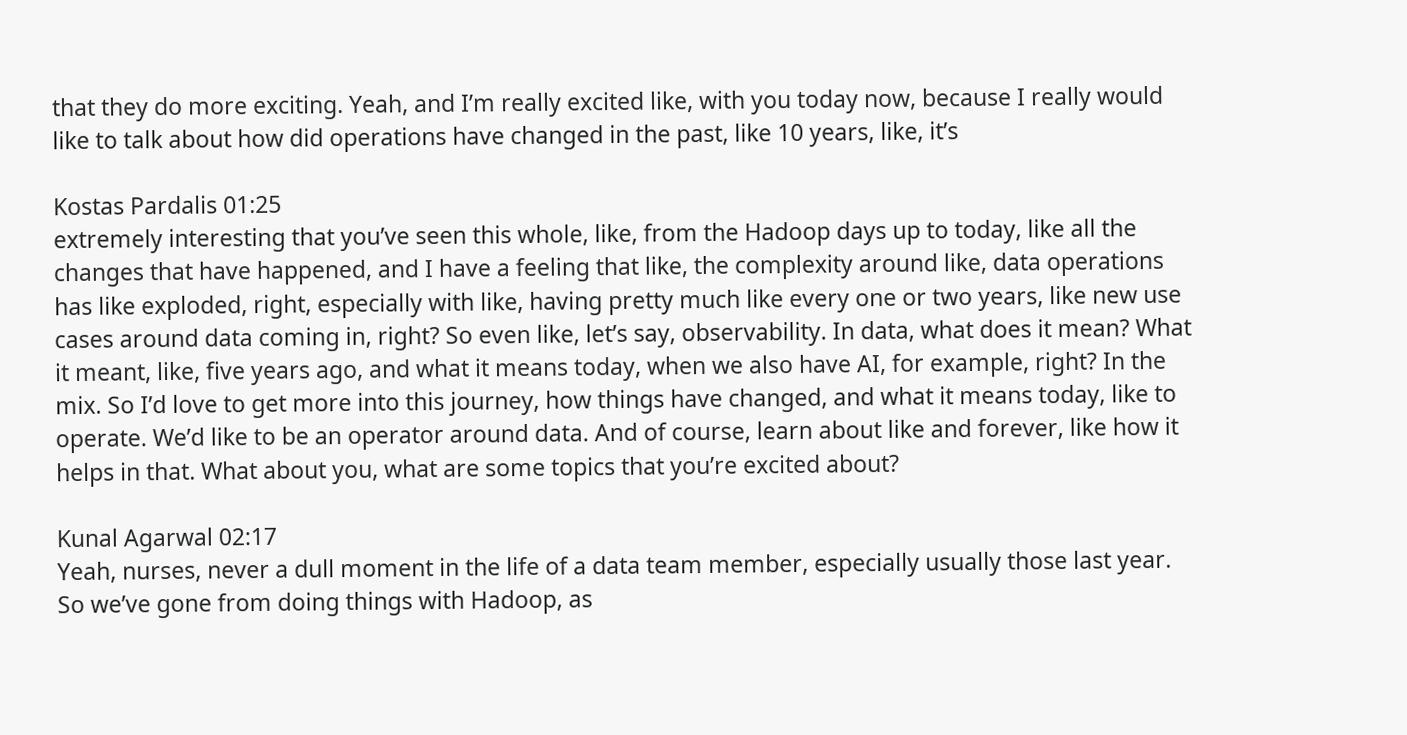that they do more exciting. Yeah, and I’m really excited like, with you today now, because I really would like to talk about how did operations have changed in the past, like 10 years, like, it’s

Kostas Pardalis 01:25
extremely interesting that you’ve seen this whole, like, from the Hadoop days up to today, like all the changes that have happened, and I have a feeling that like, the complexity around like, data operations has like exploded, right, especially with like, having pretty much like every one or two years, like new use cases around data coming in, right? So even like, let’s say, observability. In data, what does it mean? What it meant, like, five years ago, and what it means today, when we also have AI, for example, right? In the mix. So I’d love to get more into this journey, how things have changed, and what it means today, like to operate. We’d like to be an operator around data. And of course, learn about like and forever, like how it helps in that. What about you, what are some topics that you’re excited about?

Kunal Agarwal 02:17
Yeah, nurses, never a dull moment in the life of a data team member, especially usually those last year. So we’ve gone from doing things with Hadoop, as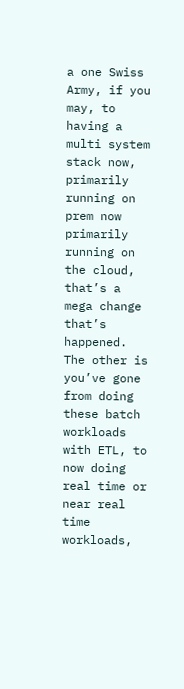a one Swiss Army, if you may, to having a multi system stack now, primarily running on prem now primarily running on the cloud, that’s a mega change that’s happened. The other is you’ve gone from doing these batch workloads with ETL, to now doing real time or near real time workloads,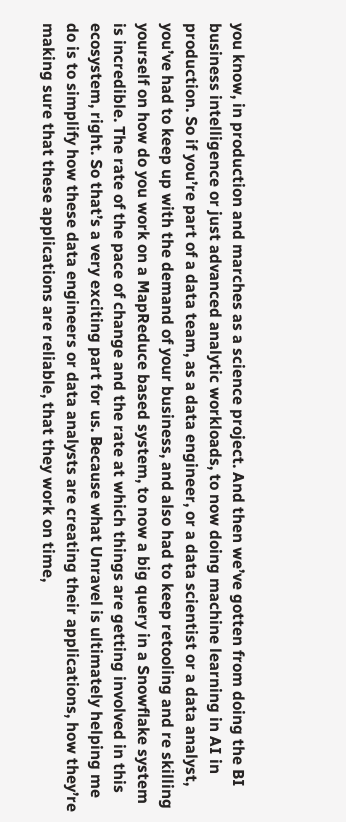you know, in production and marches as a science project. And then we’ve gotten from doing the BI business intelligence or just advanced analytic workloads, to now doing machine learning in AI in production. So if you’re part of a data team, as a data engineer, or a data scientist or a data analyst, you’ve had to keep up with the demand of your business, and also had to keep retooling and re skilling yourself on how do you work on a MapReduce based system, to now a big query in a Snowflake system is incredible. The rate of the pace of change and the rate at which things are getting involved in this ecosystem, right. So that’s a very exciting part for us. Because what Unravel is ultimately helping me do is to simplify how these data engineers or data analysts are creating their applications, how they’re making sure that these applications are reliable, that they work on time,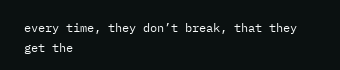every time, they don’t break, that they get the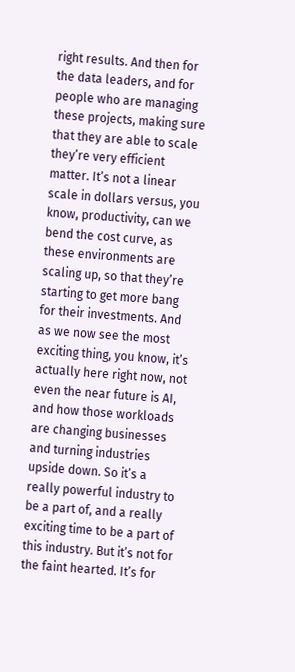right results. And then for the data leaders, and for people who are managing these projects, making sure that they are able to scale they’re very efficient matter. It’s not a linear scale in dollars versus, you know, productivity, can we bend the cost curve, as these environments are scaling up, so that they’re starting to get more bang for their investments. And as we now see the most exciting thing, you know, it’s actually here right now, not even the near future is AI, and how those workloads are changing businesses and turning industries upside down. So it’s a really powerful industry to be a part of, and a really exciting time to be a part of this industry. But it’s not for the faint hearted. It’s for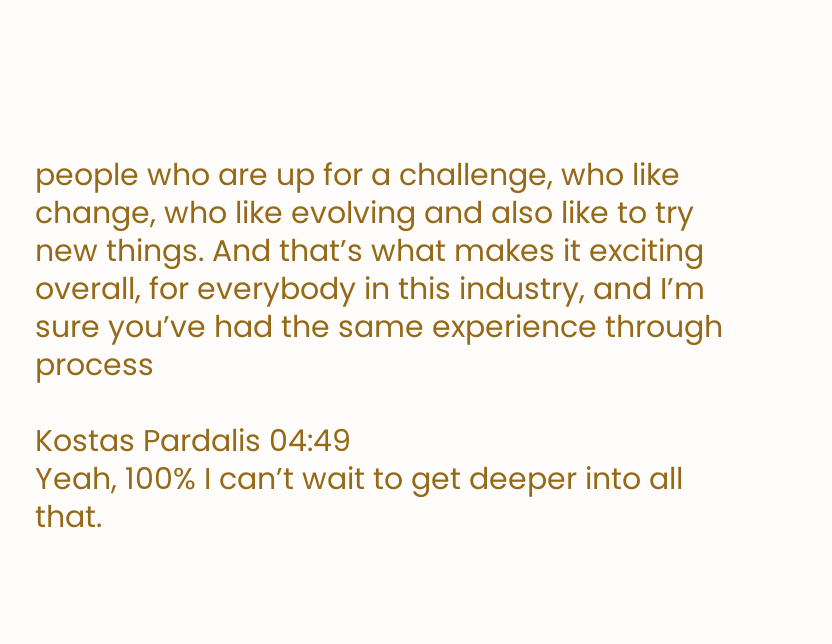people who are up for a challenge, who like change, who like evolving and also like to try new things. And that’s what makes it exciting overall, for everybody in this industry, and I’m sure you’ve had the same experience through process

Kostas Pardalis 04:49
Yeah, 100% I can’t wait to get deeper into all that.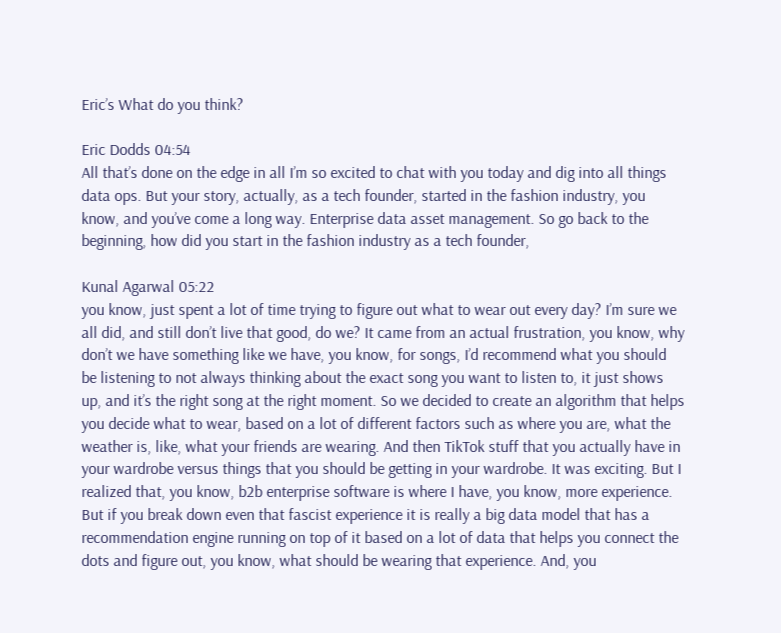Eric’s What do you think?

Eric Dodds 04:54
All that’s done on the edge in all I’m so excited to chat with you today and dig into all things data ops. But your story, actually, as a tech founder, started in the fashion industry, you know, and you’ve come a long way. Enterprise data asset management. So go back to the beginning, how did you start in the fashion industry as a tech founder,

Kunal Agarwal 05:22
you know, just spent a lot of time trying to figure out what to wear out every day? I’m sure we all did, and still don’t live that good, do we? It came from an actual frustration, you know, why don’t we have something like we have, you know, for songs, I’d recommend what you should be listening to not always thinking about the exact song you want to listen to, it just shows up, and it’s the right song at the right moment. So we decided to create an algorithm that helps you decide what to wear, based on a lot of different factors such as where you are, what the weather is, like, what your friends are wearing. And then TikTok stuff that you actually have in your wardrobe versus things that you should be getting in your wardrobe. It was exciting. But I realized that, you know, b2b enterprise software is where I have, you know, more experience. But if you break down even that fascist experience it is really a big data model that has a recommendation engine running on top of it based on a lot of data that helps you connect the dots and figure out, you know, what should be wearing that experience. And, you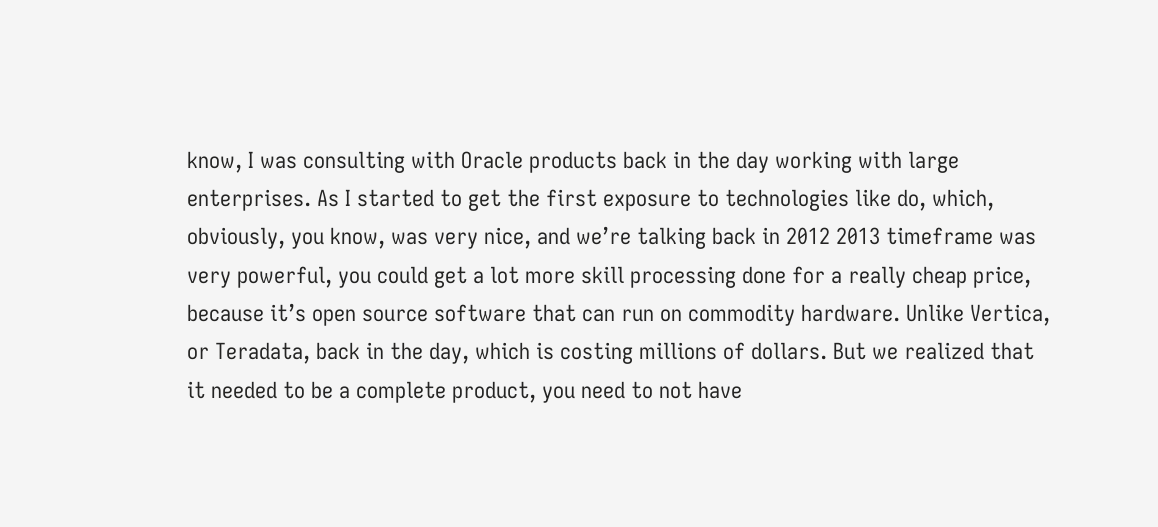know, I was consulting with Oracle products back in the day working with large enterprises. As I started to get the first exposure to technologies like do, which, obviously, you know, was very nice, and we’re talking back in 2012 2013 timeframe was very powerful, you could get a lot more skill processing done for a really cheap price, because it’s open source software that can run on commodity hardware. Unlike Vertica, or Teradata, back in the day, which is costing millions of dollars. But we realized that it needed to be a complete product, you need to not have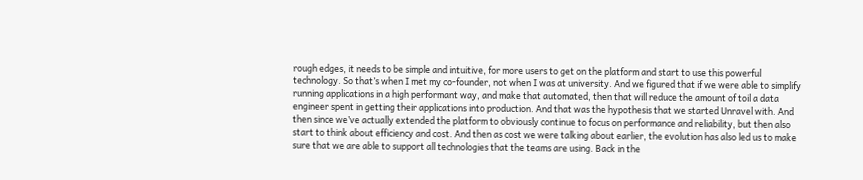rough edges, it needs to be simple and intuitive, for more users to get on the platform and start to use this powerful technology. So that’s when I met my co-founder, not when I was at university. And we figured that if we were able to simplify running applications in a high performant way, and make that automated, then that will reduce the amount of toil a data engineer spent in getting their applications into production. And that was the hypothesis that we started Unravel with. And then since we’ve actually extended the platform to obviously continue to focus on performance and reliability, but then also start to think about efficiency and cost. And then as cost we were talking about earlier, the evolution has also led us to make sure that we are able to support all technologies that the teams are using. Back in the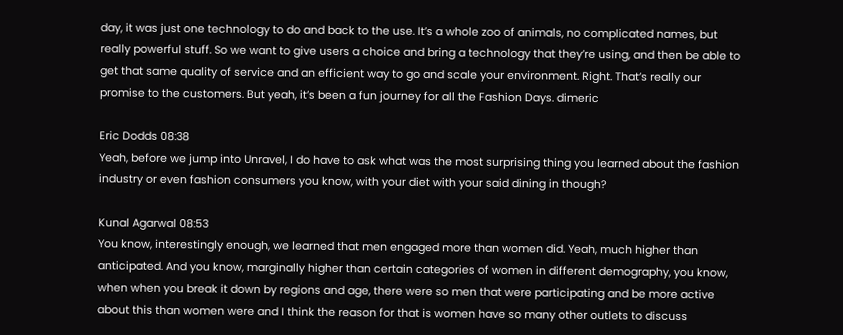day, it was just one technology to do and back to the use. It’s a whole zoo of animals, no complicated names, but really powerful stuff. So we want to give users a choice and bring a technology that they’re using, and then be able to get that same quality of service and an efficient way to go and scale your environment. Right. That’s really our promise to the customers. But yeah, it’s been a fun journey for all the Fashion Days. dimeric

Eric Dodds 08:38
Yeah, before we jump into Unravel, I do have to ask what was the most surprising thing you learned about the fashion industry or even fashion consumers you know, with your diet with your said dining in though?

Kunal Agarwal 08:53
You know, interestingly enough, we learned that men engaged more than women did. Yeah, much higher than anticipated. And you know, marginally higher than certain categories of women in different demography, you know, when when you break it down by regions and age, there were so men that were participating and be more active about this than women were and I think the reason for that is women have so many other outlets to discuss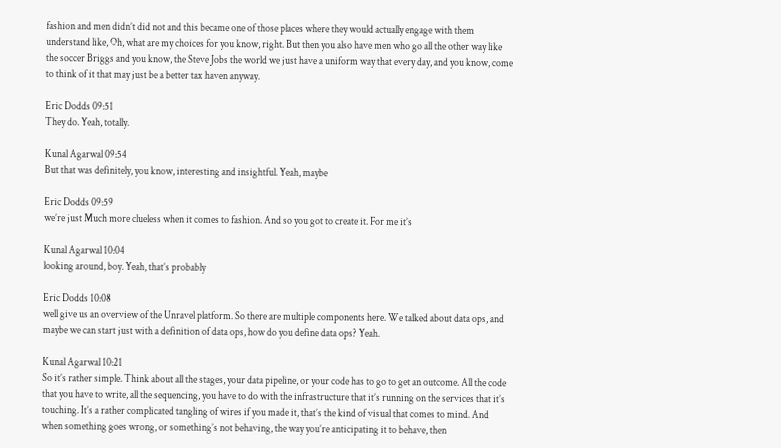fashion and men didn’t did not and this became one of those places where they would actually engage with them understand like, Oh, what are my choices for you know, right. But then you also have men who go all the other way like the soccer Briggs and you know, the Steve Jobs the world we just have a uniform way that every day, and you know, come to think of it that may just be a better tax haven anyway.

Eric Dodds 09:51
They do. Yeah, totally.

Kunal Agarwal 09:54
But that was definitely, you know, interesting and insightful. Yeah, maybe

Eric Dodds 09:59
we’re just Much more clueless when it comes to fashion. And so you got to create it. For me it’s

Kunal Agarwal 10:04
looking around, boy. Yeah, that’s probably

Eric Dodds 10:08
well give us an overview of the Unravel platform. So there are multiple components here. We talked about data ops, and maybe we can start just with a definition of data ops, how do you define data ops? Yeah.

Kunal Agarwal 10:21
So it’s rather simple. Think about all the stages, your data pipeline, or your code has to go to get an outcome. All the code that you have to write, all the sequencing, you have to do with the infrastructure that it’s running on the services that it’s touching. It’s a rather complicated tangling of wires if you made it, that’s the kind of visual that comes to mind. And when something goes wrong, or something’s not behaving, the way you’re anticipating it to behave, then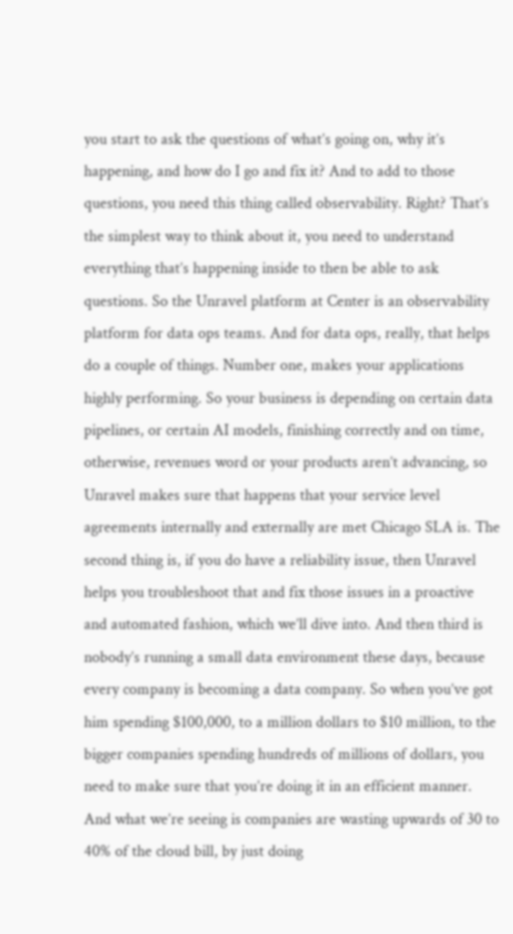you start to ask the questions of what’s going on, why it’s happening, and how do I go and fix it? And to add to those questions, you need this thing called observability. Right? That’s the simplest way to think about it, you need to understand everything that’s happening inside to then be able to ask questions. So the Unravel platform at Center is an observability platform for data ops teams. And for data ops, really, that helps do a couple of things. Number one, makes your applications highly performing. So your business is depending on certain data pipelines, or certain AI models, finishing correctly and on time, otherwise, revenues word or your products aren’t advancing, so Unravel makes sure that happens that your service level agreements internally and externally are met Chicago SLA is. The second thing is, if you do have a reliability issue, then Unravel helps you troubleshoot that and fix those issues in a proactive and automated fashion, which we’ll dive into. And then third is nobody’s running a small data environment these days, because every company is becoming a data company. So when you’ve got him spending $100,000, to a million dollars to $10 million, to the bigger companies spending hundreds of millions of dollars, you need to make sure that you’re doing it in an efficient manner. And what we’re seeing is companies are wasting upwards of 30 to 40% of the cloud bill, by just doing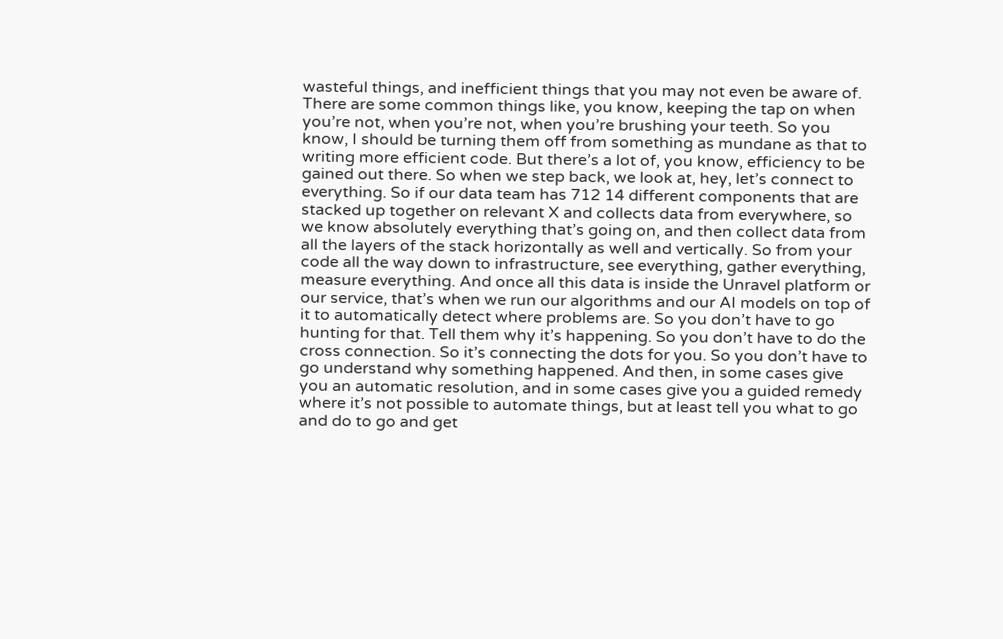wasteful things, and inefficient things that you may not even be aware of. There are some common things like, you know, keeping the tap on when you’re not, when you’re not, when you’re brushing your teeth. So you know, I should be turning them off from something as mundane as that to writing more efficient code. But there’s a lot of, you know, efficiency to be gained out there. So when we step back, we look at, hey, let’s connect to everything. So if our data team has 712 14 different components that are stacked up together on relevant X and collects data from everywhere, so we know absolutely everything that’s going on, and then collect data from all the layers of the stack horizontally as well and vertically. So from your code all the way down to infrastructure, see everything, gather everything, measure everything. And once all this data is inside the Unravel platform or our service, that’s when we run our algorithms and our AI models on top of it to automatically detect where problems are. So you don’t have to go hunting for that. Tell them why it’s happening. So you don’t have to do the cross connection. So it’s connecting the dots for you. So you don’t have to go understand why something happened. And then, in some cases give you an automatic resolution, and in some cases give you a guided remedy where it’s not possible to automate things, but at least tell you what to go and do to go and get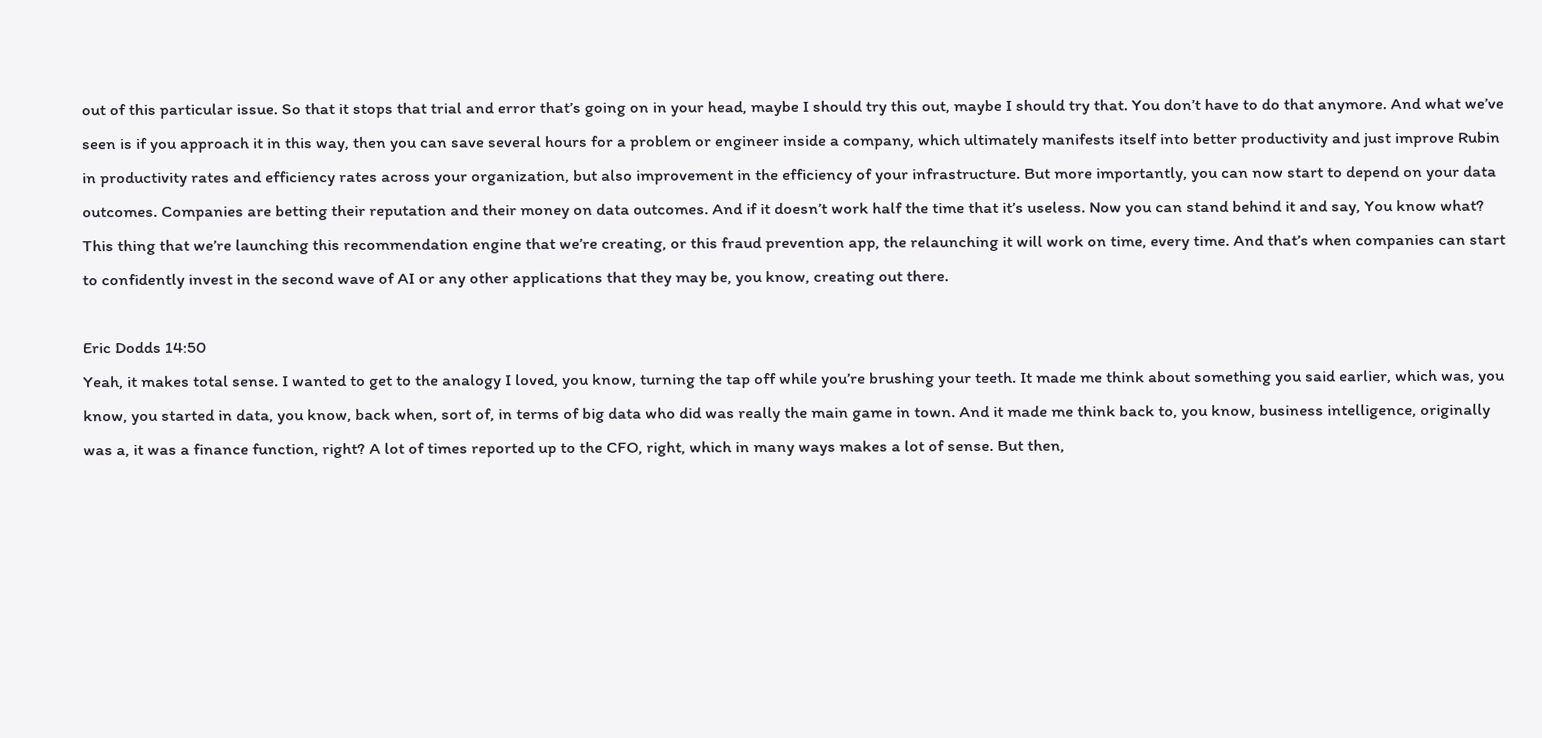out of this particular issue. So that it stops that trial and error that’s going on in your head, maybe I should try this out, maybe I should try that. You don’t have to do that anymore. And what we’ve seen is if you approach it in this way, then you can save several hours for a problem or engineer inside a company, which ultimately manifests itself into better productivity and just improve Rubin in productivity rates and efficiency rates across your organization, but also improvement in the efficiency of your infrastructure. But more importantly, you can now start to depend on your data outcomes. Companies are betting their reputation and their money on data outcomes. And if it doesn’t work half the time that it’s useless. Now you can stand behind it and say, You know what? This thing that we’re launching this recommendation engine that we’re creating, or this fraud prevention app, the relaunching it will work on time, every time. And that’s when companies can start to confidently invest in the second wave of AI or any other applications that they may be, you know, creating out there.

Eric Dodds 14:50
Yeah, it makes total sense. I wanted to get to the analogy I loved, you know, turning the tap off while you’re brushing your teeth. It made me think about something you said earlier, which was, you know, you started in data, you know, back when, sort of, in terms of big data who did was really the main game in town. And it made me think back to, you know, business intelligence, originally was a, it was a finance function, right? A lot of times reported up to the CFO, right, which in many ways makes a lot of sense. But then,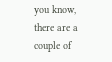you know, there are a couple of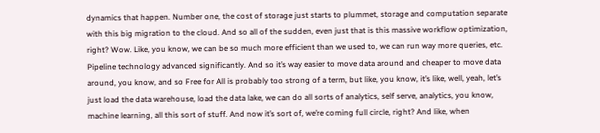dynamics that happen. Number one, the cost of storage just starts to plummet, storage and computation separate with this big migration to the cloud. And so all of the sudden, even just that is this massive workflow optimization, right? Wow. Like, you know, we can be so much more efficient than we used to, we can run way more queries, etc. Pipeline technology advanced significantly. And so it’s way easier to move data around and cheaper to move data around, you know, and so Free for All is probably too strong of a term, but like, you know, it’s like, well, yeah, let’s just load the data warehouse, load the data lake, we can do all sorts of analytics, self serve, analytics, you know, machine learning, all this sort of stuff. And now it’s sort of, we’re coming full circle, right? And like, when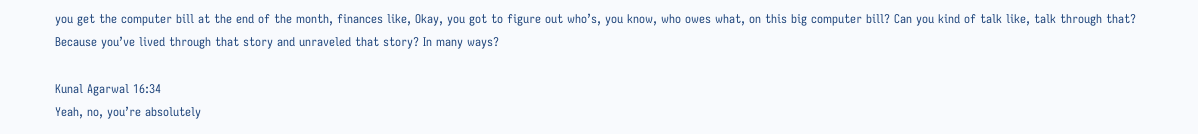you get the computer bill at the end of the month, finances like, Okay, you got to figure out who’s, you know, who owes what, on this big computer bill? Can you kind of talk like, talk through that? Because you’ve lived through that story and unraveled that story? In many ways?

Kunal Agarwal 16:34
Yeah, no, you’re absolutely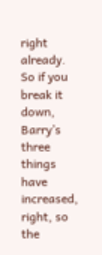right already. So if you break it down, Barry’s three things have increased, right, so the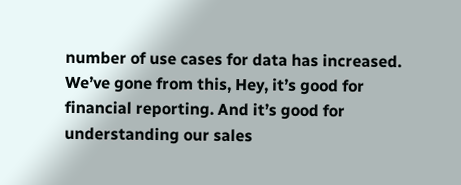number of use cases for data has increased. We’ve gone from this, Hey, it’s good for financial reporting. And it’s good for understanding our sales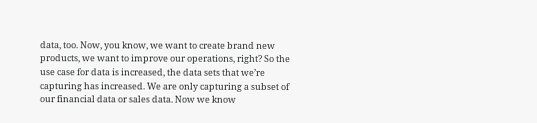data, too. Now, you know, we want to create brand new products, we want to improve our operations, right? So the use case for data is increased, the data sets that we’re capturing has increased. We are only capturing a subset of our financial data or sales data. Now we know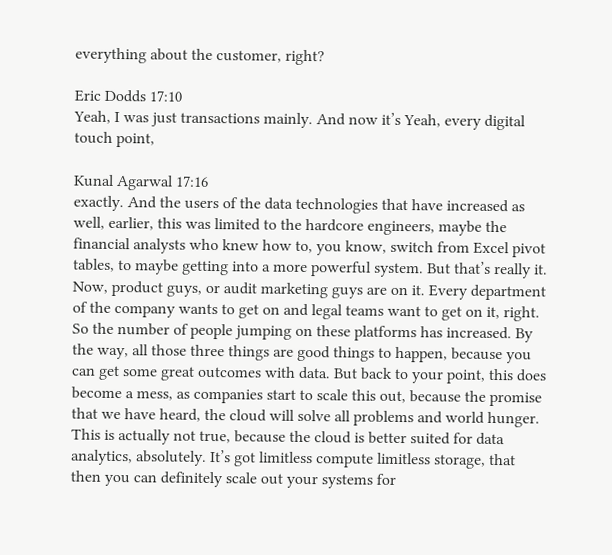everything about the customer, right?

Eric Dodds 17:10
Yeah, I was just transactions mainly. And now it’s Yeah, every digital touch point,

Kunal Agarwal 17:16
exactly. And the users of the data technologies that have increased as well, earlier, this was limited to the hardcore engineers, maybe the financial analysts who knew how to, you know, switch from Excel pivot tables, to maybe getting into a more powerful system. But that’s really it. Now, product guys, or audit marketing guys are on it. Every department of the company wants to get on and legal teams want to get on it, right. So the number of people jumping on these platforms has increased. By the way, all those three things are good things to happen, because you can get some great outcomes with data. But back to your point, this does become a mess, as companies start to scale this out, because the promise that we have heard, the cloud will solve all problems and world hunger. This is actually not true, because the cloud is better suited for data analytics, absolutely. It’s got limitless compute limitless storage, that then you can definitely scale out your systems for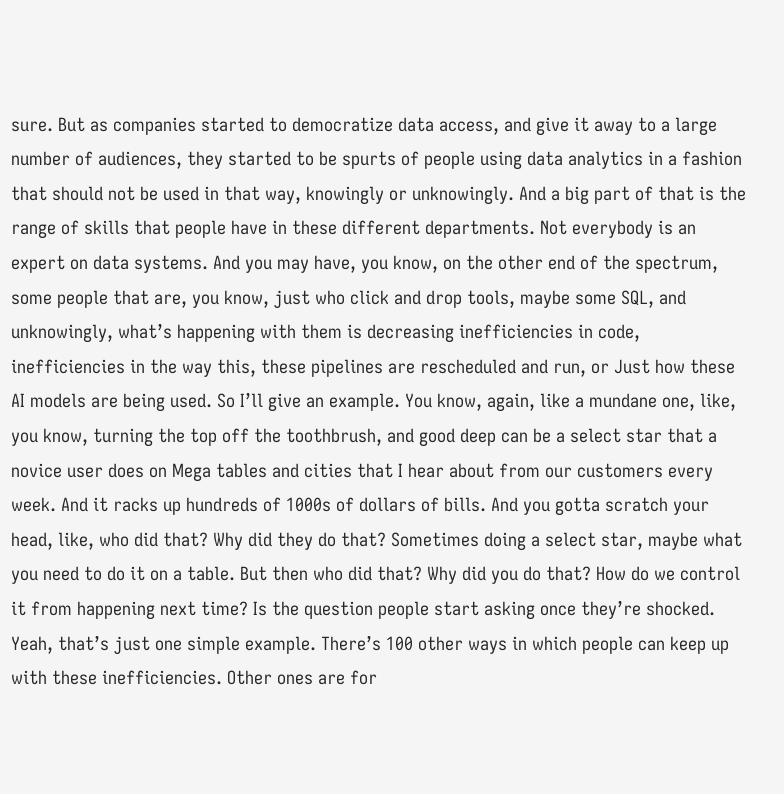sure. But as companies started to democratize data access, and give it away to a large number of audiences, they started to be spurts of people using data analytics in a fashion that should not be used in that way, knowingly or unknowingly. And a big part of that is the range of skills that people have in these different departments. Not everybody is an expert on data systems. And you may have, you know, on the other end of the spectrum, some people that are, you know, just who click and drop tools, maybe some SQL, and unknowingly, what’s happening with them is decreasing inefficiencies in code, inefficiencies in the way this, these pipelines are rescheduled and run, or Just how these AI models are being used. So I’ll give an example. You know, again, like a mundane one, like, you know, turning the top off the toothbrush, and good deep can be a select star that a novice user does on Mega tables and cities that I hear about from our customers every week. And it racks up hundreds of 1000s of dollars of bills. And you gotta scratch your head, like, who did that? Why did they do that? Sometimes doing a select star, maybe what you need to do it on a table. But then who did that? Why did you do that? How do we control it from happening next time? Is the question people start asking once they’re shocked. Yeah, that’s just one simple example. There’s 100 other ways in which people can keep up with these inefficiencies. Other ones are for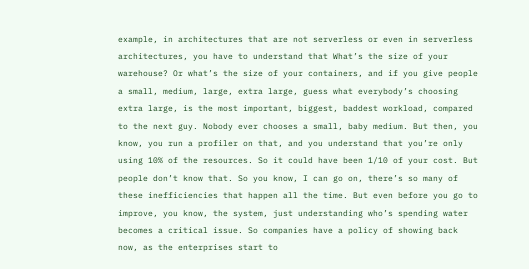example, in architectures that are not serverless or even in serverless architectures, you have to understand that What’s the size of your warehouse? Or what’s the size of your containers, and if you give people a small, medium, large, extra large, guess what everybody’s choosing extra large, is the most important, biggest, baddest workload, compared to the next guy. Nobody ever chooses a small, baby medium. But then, you know, you run a profiler on that, and you understand that you’re only using 10% of the resources. So it could have been 1/10 of your cost. But people don’t know that. So you know, I can go on, there’s so many of these inefficiencies that happen all the time. But even before you go to improve, you know, the system, just understanding who’s spending water becomes a critical issue. So companies have a policy of showing back now, as the enterprises start to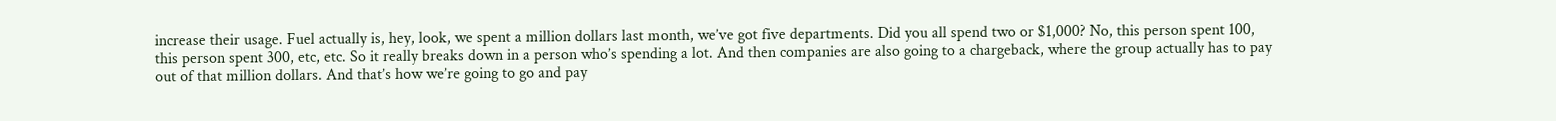increase their usage. Fuel actually is, hey, look, we spent a million dollars last month, we’ve got five departments. Did you all spend two or $1,000? No, this person spent 100, this person spent 300, etc, etc. So it really breaks down in a person who’s spending a lot. And then companies are also going to a chargeback, where the group actually has to pay out of that million dollars. And that’s how we’re going to go and pay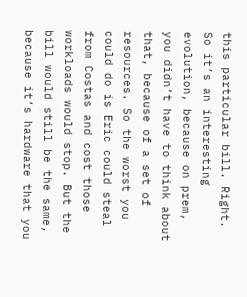this particular bill. Right. So it’s an interesting evolution, because on prem, you didn’t have to think about that, because of a set of resources. So the worst you could do is Eric could steal from Costas and cost those workloads would stop. But the bill would still be the same, because it’s hardware that you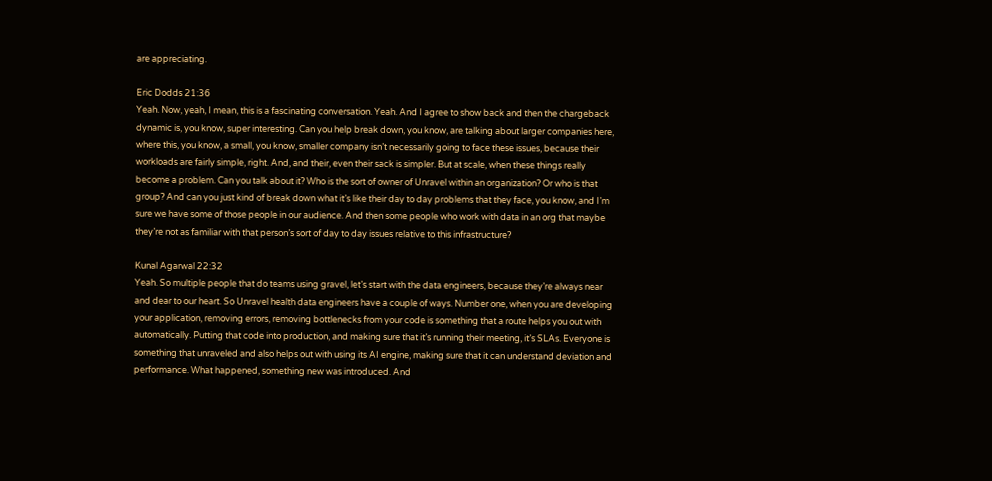are appreciating.

Eric Dodds 21:36
Yeah. Now, yeah, I mean, this is a fascinating conversation. Yeah. And I agree to show back and then the chargeback dynamic is, you know, super interesting. Can you help break down, you know, are talking about larger companies here, where this, you know, a small, you know, smaller company isn’t necessarily going to face these issues, because their workloads are fairly simple, right. And, and their, even their sack is simpler. But at scale, when these things really become a problem. Can you talk about it? Who is the sort of owner of Unravel within an organization? Or who is that group? And can you just kind of break down what it’s like their day to day problems that they face, you know, and I’m sure we have some of those people in our audience. And then some people who work with data in an org that maybe they’re not as familiar with that person’s sort of day to day issues relative to this infrastructure?

Kunal Agarwal 22:32
Yeah. So multiple people that do teams using gravel, let’s start with the data engineers, because they’re always near and dear to our heart. So Unravel health data engineers have a couple of ways. Number one, when you are developing your application, removing errors, removing bottlenecks from your code is something that a route helps you out with automatically. Putting that code into production, and making sure that it’s running their meeting, it’s SLAs. Everyone is something that unraveled and also helps out with using its AI engine, making sure that it can understand deviation and performance. What happened, something new was introduced. And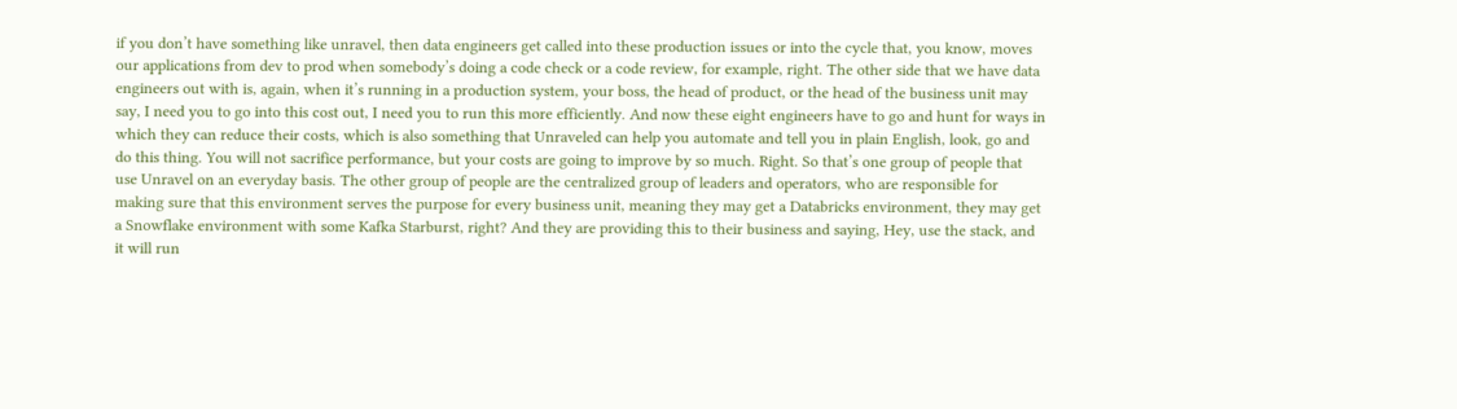if you don’t have something like unravel, then data engineers get called into these production issues or into the cycle that, you know, moves our applications from dev to prod when somebody’s doing a code check or a code review, for example, right. The other side that we have data engineers out with is, again, when it’s running in a production system, your boss, the head of product, or the head of the business unit may say, I need you to go into this cost out, I need you to run this more efficiently. And now these eight engineers have to go and hunt for ways in which they can reduce their costs, which is also something that Unraveled can help you automate and tell you in plain English, look, go and do this thing. You will not sacrifice performance, but your costs are going to improve by so much. Right. So that’s one group of people that use Unravel on an everyday basis. The other group of people are the centralized group of leaders and operators, who are responsible for making sure that this environment serves the purpose for every business unit, meaning they may get a Databricks environment, they may get a Snowflake environment with some Kafka Starburst, right? And they are providing this to their business and saying, Hey, use the stack, and it will run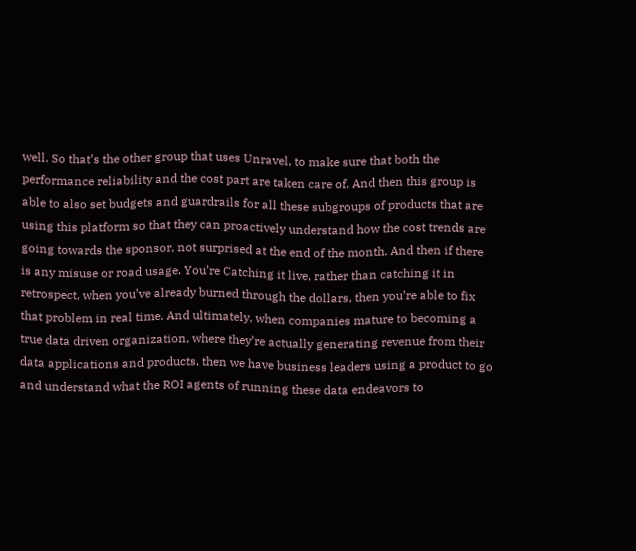well. So that’s the other group that uses Unravel, to make sure that both the performance reliability and the cost part are taken care of. And then this group is able to also set budgets and guardrails for all these subgroups of products that are using this platform so that they can proactively understand how the cost trends are going towards the sponsor, not surprised at the end of the month. And then if there is any misuse or road usage. You’re Catching it live, rather than catching it in retrospect, when you’ve already burned through the dollars, then you’re able to fix that problem in real time. And ultimately, when companies mature to becoming a true data driven organization, where they’re actually generating revenue from their data applications and products, then we have business leaders using a product to go and understand what the ROI agents of running these data endeavors to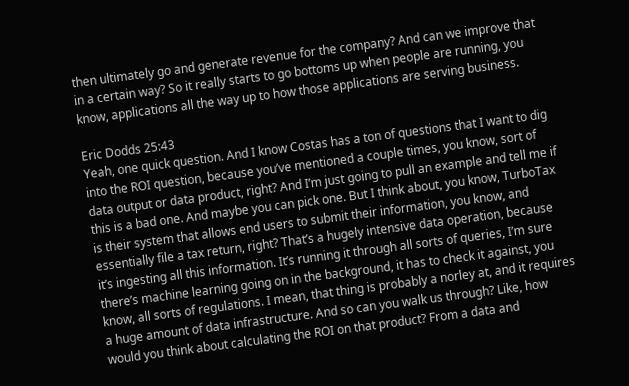then ultimately go and generate revenue for the company? And can we improve that in a certain way? So it really starts to go bottoms up when people are running, you know, applications all the way up to how those applications are serving business.

Eric Dodds 25:43
Yeah, one quick question. And I know Costas has a ton of questions that I want to dig into the ROI question, because you’ve mentioned a couple times, you know, sort of data output or data product, right? And I’m just going to pull an example and tell me if this is a bad one. And maybe you can pick one. But I think about, you know, TurboTax is their system that allows end users to submit their information, you know, and essentially file a tax return, right? That’s a hugely intensive data operation, because it’s ingesting all this information. It’s running it through all sorts of queries, I’m sure there’s machine learning going on in the background, it has to check it against, you know, all sorts of regulations. I mean, that thing is probably a norley at, and it requires a huge amount of data infrastructure. And so can you walk us through? Like, how would you think about calculating the ROI on that product? From a data and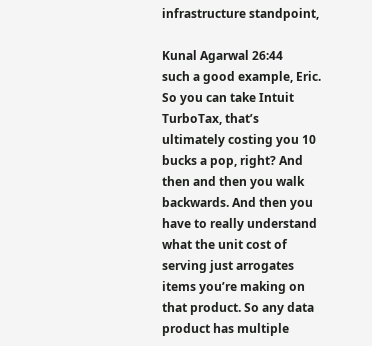infrastructure standpoint,

Kunal Agarwal 26:44
such a good example, Eric. So you can take Intuit TurboTax, that’s ultimately costing you 10 bucks a pop, right? And then and then you walk backwards. And then you have to really understand what the unit cost of serving just arrogates items you’re making on that product. So any data product has multiple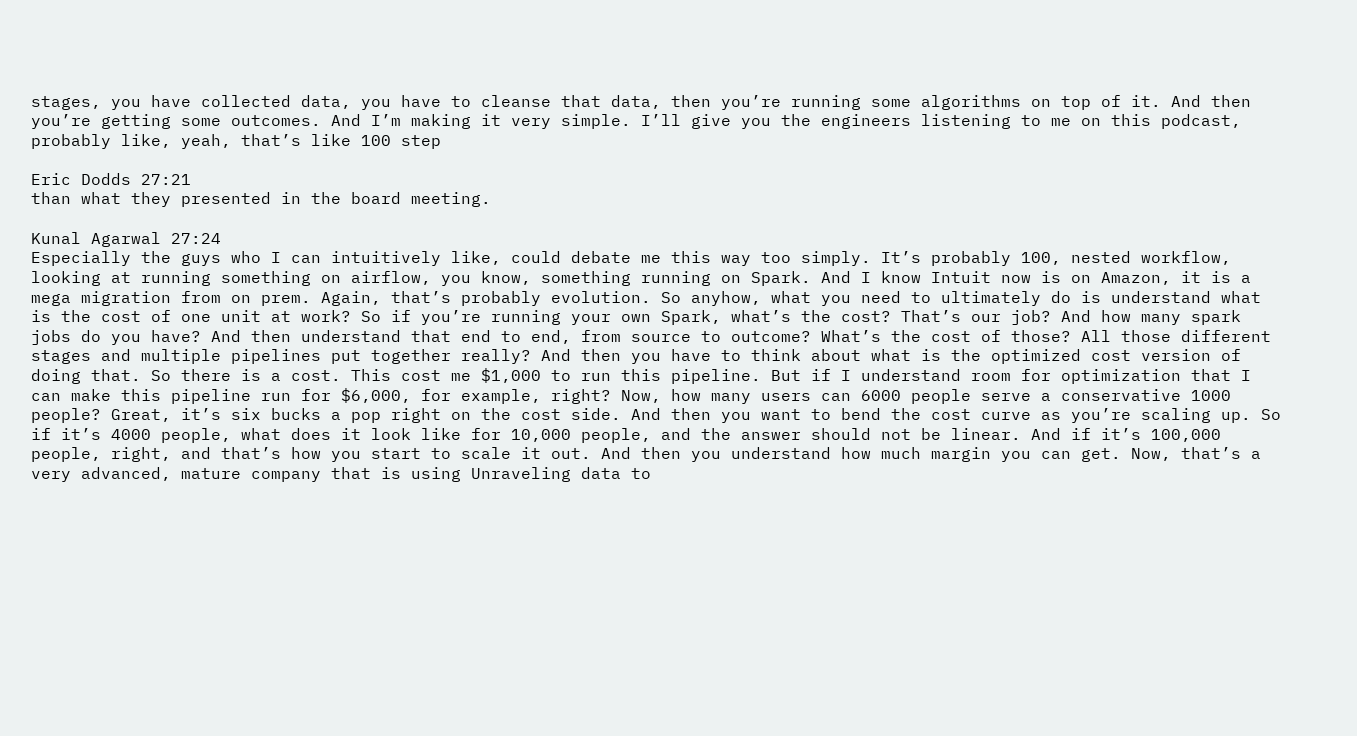stages, you have collected data, you have to cleanse that data, then you’re running some algorithms on top of it. And then you’re getting some outcomes. And I’m making it very simple. I’ll give you the engineers listening to me on this podcast, probably like, yeah, that’s like 100 step

Eric Dodds 27:21
than what they presented in the board meeting.

Kunal Agarwal 27:24
Especially the guys who I can intuitively like, could debate me this way too simply. It’s probably 100, nested workflow, looking at running something on airflow, you know, something running on Spark. And I know Intuit now is on Amazon, it is a mega migration from on prem. Again, that’s probably evolution. So anyhow, what you need to ultimately do is understand what is the cost of one unit at work? So if you’re running your own Spark, what’s the cost? That’s our job? And how many spark jobs do you have? And then understand that end to end, from source to outcome? What’s the cost of those? All those different stages and multiple pipelines put together really? And then you have to think about what is the optimized cost version of doing that. So there is a cost. This cost me $1,000 to run this pipeline. But if I understand room for optimization that I can make this pipeline run for $6,000, for example, right? Now, how many users can 6000 people serve a conservative 1000 people? Great, it’s six bucks a pop right on the cost side. And then you want to bend the cost curve as you’re scaling up. So if it’s 4000 people, what does it look like for 10,000 people, and the answer should not be linear. And if it’s 100,000 people, right, and that’s how you start to scale it out. And then you understand how much margin you can get. Now, that’s a very advanced, mature company that is using Unraveling data to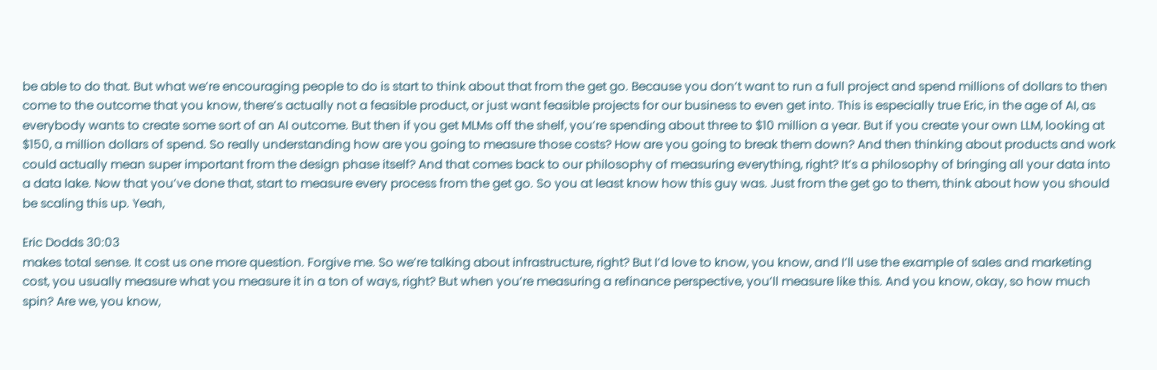be able to do that. But what we’re encouraging people to do is start to think about that from the get go. Because you don’t want to run a full project and spend millions of dollars to then come to the outcome that you know, there’s actually not a feasible product, or just want feasible projects for our business to even get into. This is especially true Eric, in the age of AI, as everybody wants to create some sort of an AI outcome. But then if you get MLMs off the shelf, you’re spending about three to $10 million a year. But if you create your own LLM, looking at $150, a million dollars of spend. So really understanding how are you going to measure those costs? How are you going to break them down? And then thinking about products and work could actually mean super important from the design phase itself? And that comes back to our philosophy of measuring everything, right? It’s a philosophy of bringing all your data into a data lake. Now that you’ve done that, start to measure every process from the get go. So you at least know how this guy was. Just from the get go to them, think about how you should be scaling this up. Yeah,

Eric Dodds 30:03
makes total sense. It cost us one more question. Forgive me. So we’re talking about infrastructure, right? But I’d love to know, you know, and I’ll use the example of sales and marketing cost, you usually measure what you measure it in a ton of ways, right? But when you’re measuring a refinance perspective, you’ll measure like this. And you know, okay, so how much spin? Are we, you know,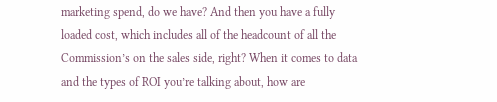marketing spend, do we have? And then you have a fully loaded cost, which includes all of the headcount of all the Commission’s on the sales side, right? When it comes to data and the types of ROI you’re talking about, how are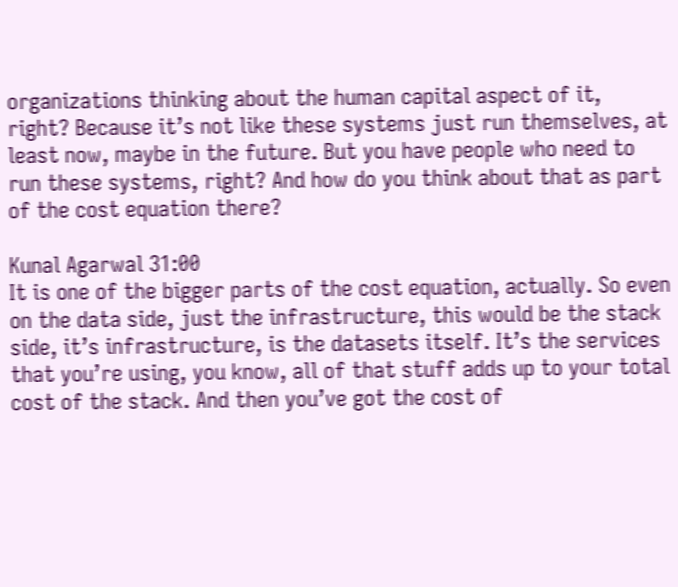organizations thinking about the human capital aspect of it, right? Because it’s not like these systems just run themselves, at least now, maybe in the future. But you have people who need to run these systems, right? And how do you think about that as part of the cost equation there?

Kunal Agarwal 31:00
It is one of the bigger parts of the cost equation, actually. So even on the data side, just the infrastructure, this would be the stack side, it’s infrastructure, is the datasets itself. It’s the services that you’re using, you know, all of that stuff adds up to your total cost of the stack. And then you’ve got the cost of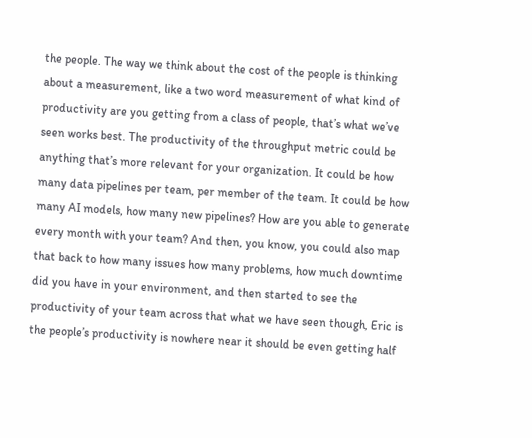the people. The way we think about the cost of the people is thinking about a measurement, like a two word measurement of what kind of productivity are you getting from a class of people, that’s what we’ve seen works best. The productivity of the throughput metric could be anything that’s more relevant for your organization. It could be how many data pipelines per team, per member of the team. It could be how many AI models, how many new pipelines? How are you able to generate every month with your team? And then, you know, you could also map that back to how many issues how many problems, how much downtime did you have in your environment, and then started to see the productivity of your team across that what we have seen though, Eric is the people’s productivity is nowhere near it should be even getting half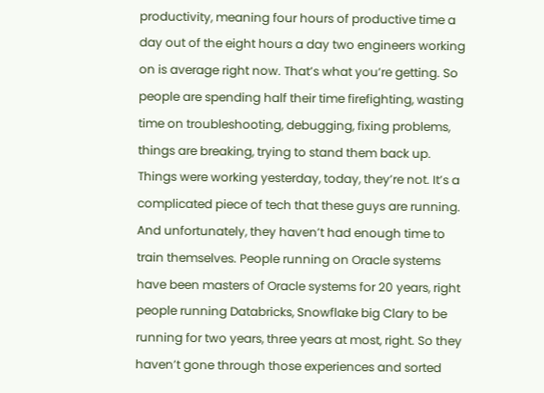productivity, meaning four hours of productive time a day out of the eight hours a day two engineers working on is average right now. That’s what you’re getting. So people are spending half their time firefighting, wasting time on troubleshooting, debugging, fixing problems, things are breaking, trying to stand them back up. Things were working yesterday, today, they’re not. It’s a complicated piece of tech that these guys are running. And unfortunately, they haven’t had enough time to train themselves. People running on Oracle systems have been masters of Oracle systems for 20 years, right people running Databricks, Snowflake big Clary to be running for two years, three years at most, right. So they haven’t gone through those experiences and sorted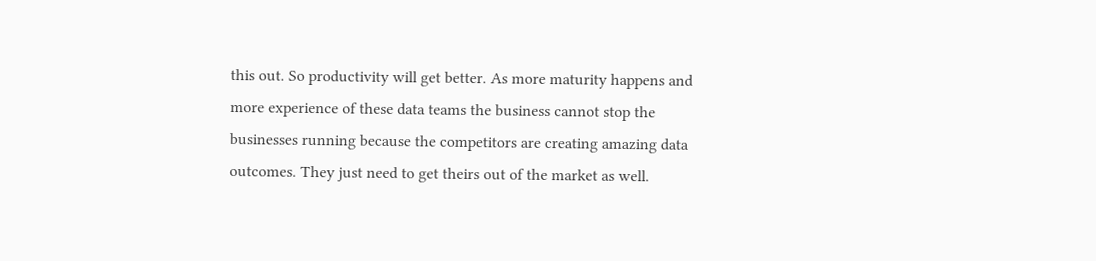this out. So productivity will get better. As more maturity happens and more experience of these data teams the business cannot stop the businesses running because the competitors are creating amazing data outcomes. They just need to get theirs out of the market as well.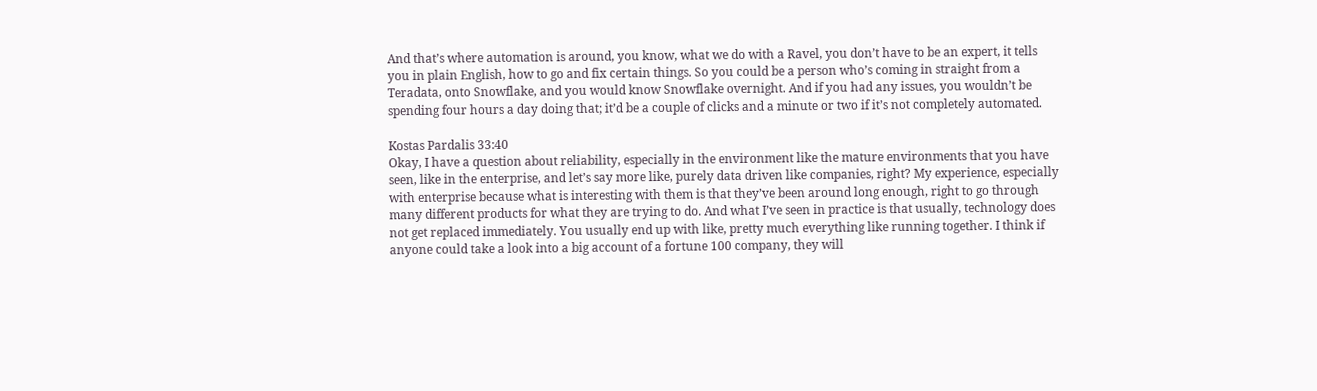And that’s where automation is around, you know, what we do with a Ravel, you don’t have to be an expert, it tells you in plain English, how to go and fix certain things. So you could be a person who’s coming in straight from a Teradata, onto Snowflake, and you would know Snowflake overnight. And if you had any issues, you wouldn’t be spending four hours a day doing that; it’d be a couple of clicks and a minute or two if it’s not completely automated.

Kostas Pardalis 33:40
Okay, I have a question about reliability, especially in the environment like the mature environments that you have seen, like in the enterprise, and let’s say more like, purely data driven like companies, right? My experience, especially with enterprise because what is interesting with them is that they’ve been around long enough, right to go through many different products for what they are trying to do. And what I’ve seen in practice is that usually, technology does not get replaced immediately. You usually end up with like, pretty much everything like running together. I think if anyone could take a look into a big account of a fortune 100 company, they will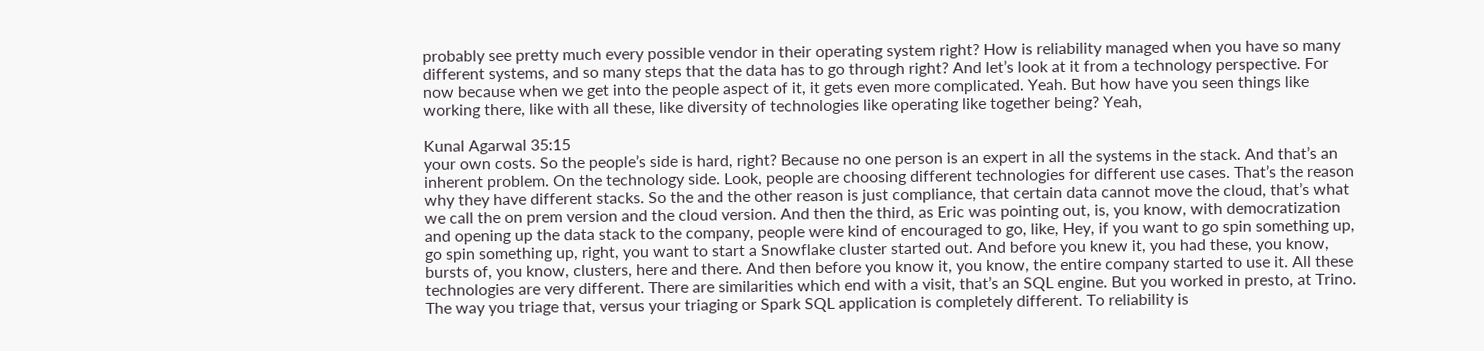probably see pretty much every possible vendor in their operating system right? How is reliability managed when you have so many different systems, and so many steps that the data has to go through right? And let’s look at it from a technology perspective. For now because when we get into the people aspect of it, it gets even more complicated. Yeah. But how have you seen things like working there, like with all these, like diversity of technologies like operating like together being? Yeah,

Kunal Agarwal 35:15
your own costs. So the people’s side is hard, right? Because no one person is an expert in all the systems in the stack. And that’s an inherent problem. On the technology side. Look, people are choosing different technologies for different use cases. That’s the reason why they have different stacks. So the and the other reason is just compliance, that certain data cannot move the cloud, that’s what we call the on prem version and the cloud version. And then the third, as Eric was pointing out, is, you know, with democratization and opening up the data stack to the company, people were kind of encouraged to go, like, Hey, if you want to go spin something up, go spin something up, right, you want to start a Snowflake cluster started out. And before you knew it, you had these, you know, bursts of, you know, clusters, here and there. And then before you know it, you know, the entire company started to use it. All these technologies are very different. There are similarities which end with a visit, that’s an SQL engine. But you worked in presto, at Trino. The way you triage that, versus your triaging or Spark SQL application is completely different. To reliability is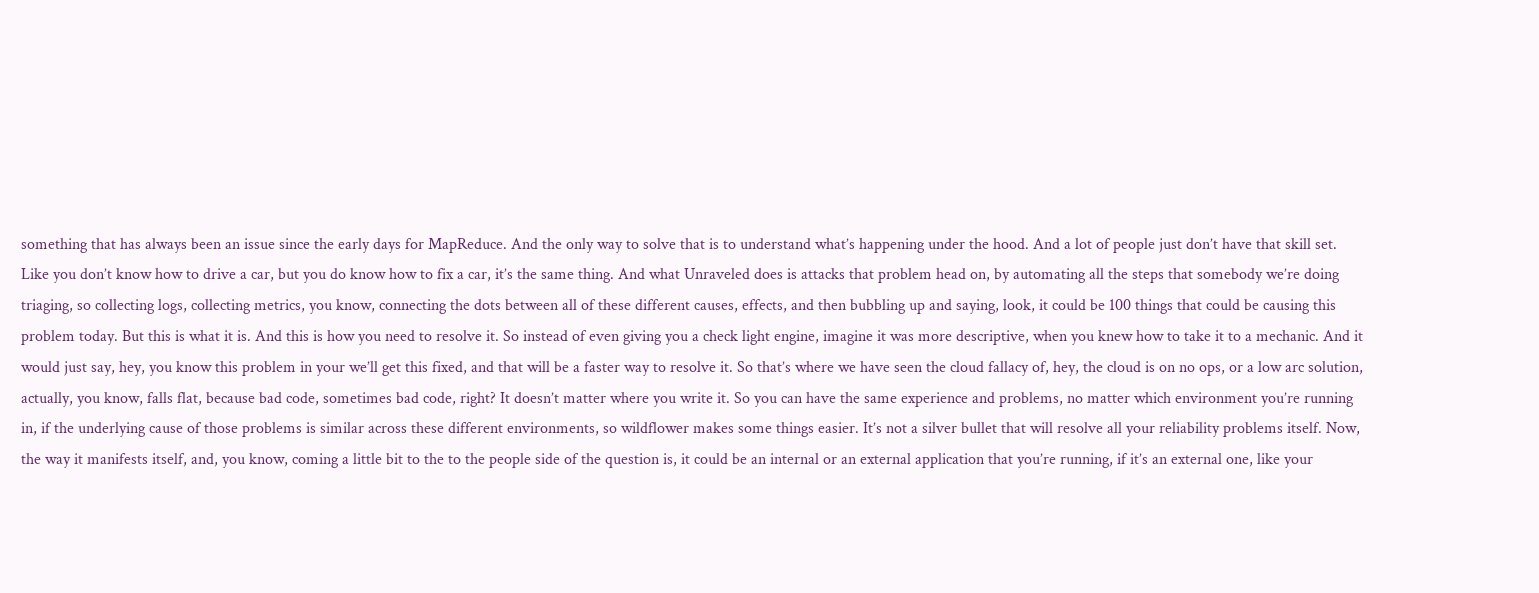something that has always been an issue since the early days for MapReduce. And the only way to solve that is to understand what’s happening under the hood. And a lot of people just don’t have that skill set. Like you don’t know how to drive a car, but you do know how to fix a car, it’s the same thing. And what Unraveled does is attacks that problem head on, by automating all the steps that somebody we’re doing triaging, so collecting logs, collecting metrics, you know, connecting the dots between all of these different causes, effects, and then bubbling up and saying, look, it could be 100 things that could be causing this problem today. But this is what it is. And this is how you need to resolve it. So instead of even giving you a check light engine, imagine it was more descriptive, when you knew how to take it to a mechanic. And it would just say, hey, you know this problem in your we’ll get this fixed, and that will be a faster way to resolve it. So that’s where we have seen the cloud fallacy of, hey, the cloud is on no ops, or a low arc solution, actually, you know, falls flat, because bad code, sometimes bad code, right? It doesn’t matter where you write it. So you can have the same experience and problems, no matter which environment you’re running in, if the underlying cause of those problems is similar across these different environments, so wildflower makes some things easier. It’s not a silver bullet that will resolve all your reliability problems itself. Now, the way it manifests itself, and, you know, coming a little bit to the to the people side of the question is, it could be an internal or an external application that you’re running, if it’s an external one, like your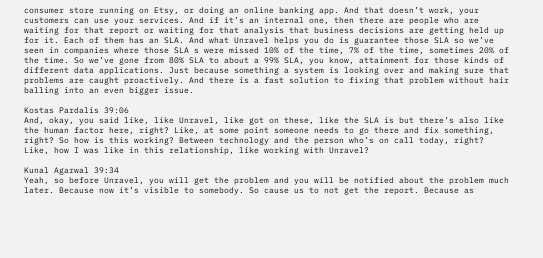consumer store running on Etsy, or doing an online banking app. And that doesn’t work, your customers can use your services. And if it’s an internal one, then there are people who are waiting for that report or waiting for that analysis that business decisions are getting held up for it. Each of them has an SLA. And what Unravel helps you do is guarantee those SLA so we’ve seen in companies where those SLA s were missed 10% of the time, 7% of the time, sometimes 20% of the time. So we’ve gone from 80% SLA to about a 99% SLA, you know, attainment for those kinds of different data applications. Just because something a system is looking over and making sure that problems are caught proactively. And there is a fast solution to fixing that problem without hair balling into an even bigger issue.

Kostas Pardalis 39:06
And, okay, you said like, like Unravel, like got on these, like the SLA is but there’s also like the human factor here, right? Like, at some point someone needs to go there and fix something, right? So how is this working? Between technology and the person who’s on call today, right? Like, how I was like in this relationship, like working with Unravel?

Kunal Agarwal 39:34
Yeah, so before Unravel, you will get the problem and you will be notified about the problem much later. Because now it’s visible to somebody. So cause us to not get the report. Because as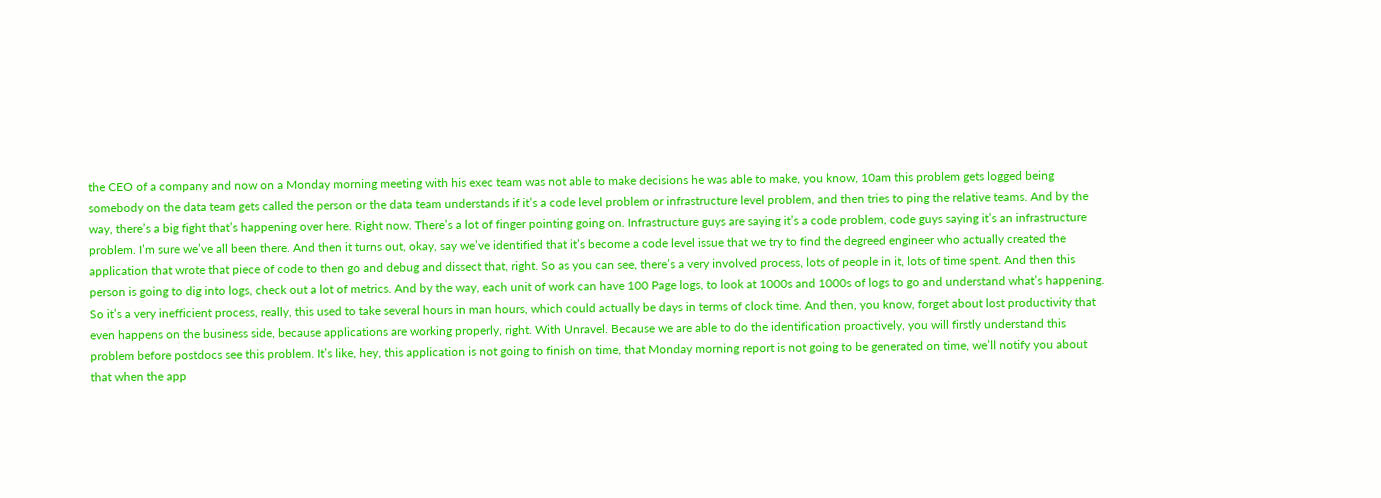the CEO of a company and now on a Monday morning meeting with his exec team was not able to make decisions he was able to make, you know, 10am this problem gets logged being somebody on the data team gets called the person or the data team understands if it’s a code level problem or infrastructure level problem, and then tries to ping the relative teams. And by the way, there’s a big fight that’s happening over here. Right now. There’s a lot of finger pointing going on. Infrastructure guys are saying it’s a code problem, code guys saying it’s an infrastructure problem. I’m sure we’ve all been there. And then it turns out, okay, say we’ve identified that it’s become a code level issue that we try to find the degreed engineer who actually created the application that wrote that piece of code to then go and debug and dissect that, right. So as you can see, there’s a very involved process, lots of people in it, lots of time spent. And then this person is going to dig into logs, check out a lot of metrics. And by the way, each unit of work can have 100 Page logs, to look at 1000s and 1000s of logs to go and understand what’s happening. So it’s a very inefficient process, really, this used to take several hours in man hours, which could actually be days in terms of clock time. And then, you know, forget about lost productivity that even happens on the business side, because applications are working properly, right. With Unravel. Because we are able to do the identification proactively, you will firstly understand this problem before postdocs see this problem. It’s like, hey, this application is not going to finish on time, that Monday morning report is not going to be generated on time, we’ll notify you about that when the app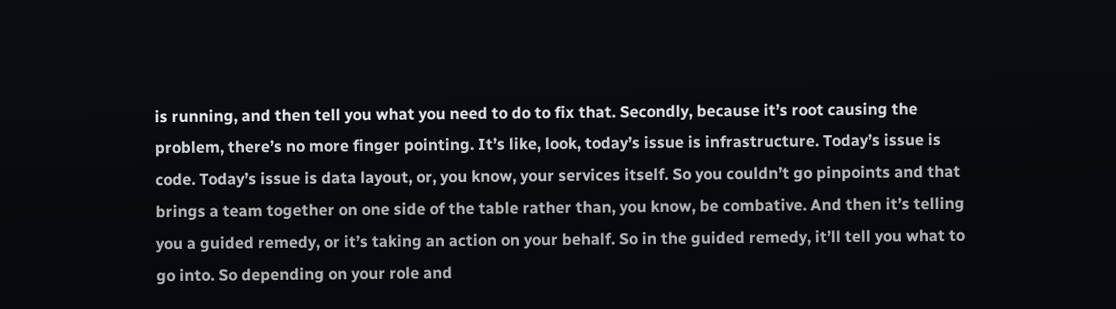is running, and then tell you what you need to do to fix that. Secondly, because it’s root causing the problem, there’s no more finger pointing. It’s like, look, today’s issue is infrastructure. Today’s issue is code. Today’s issue is data layout, or, you know, your services itself. So you couldn’t go pinpoints and that brings a team together on one side of the table rather than, you know, be combative. And then it’s telling you a guided remedy, or it’s taking an action on your behalf. So in the guided remedy, it’ll tell you what to go into. So depending on your role and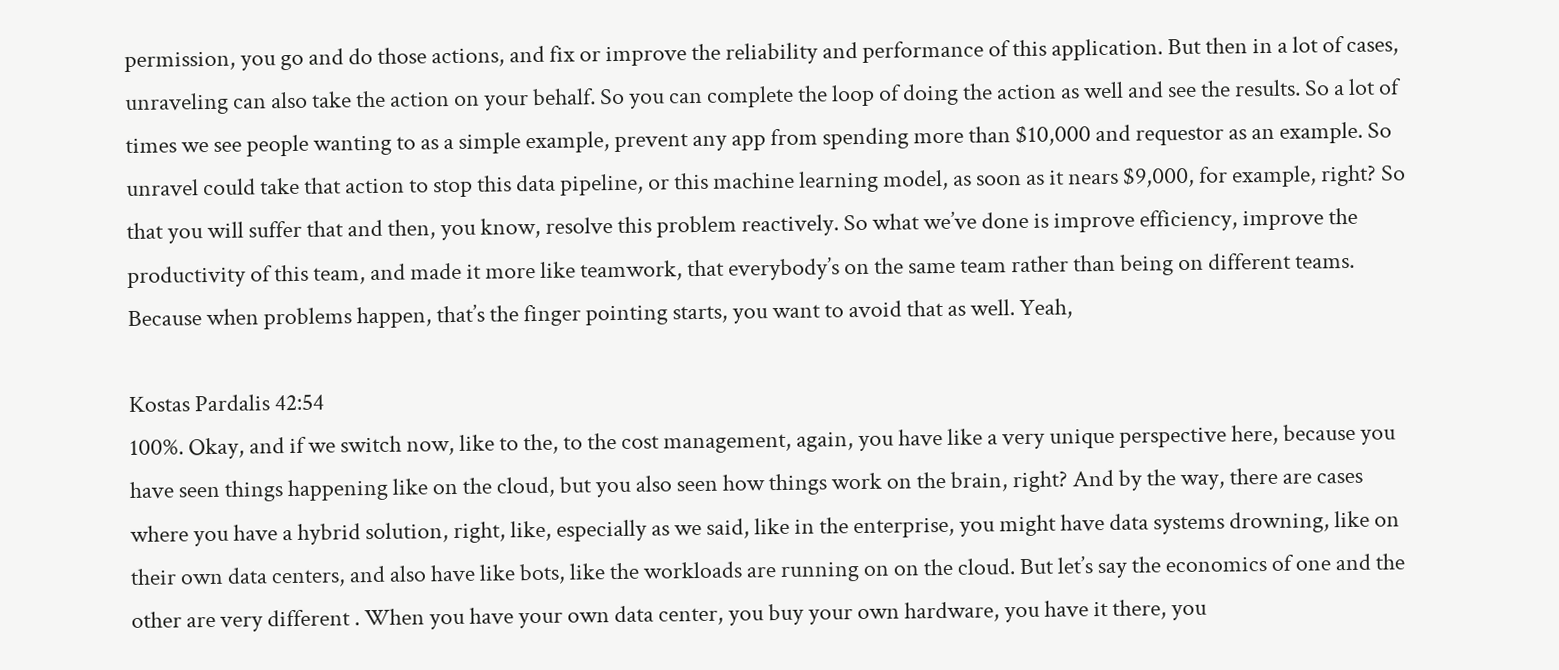permission, you go and do those actions, and fix or improve the reliability and performance of this application. But then in a lot of cases, unraveling can also take the action on your behalf. So you can complete the loop of doing the action as well and see the results. So a lot of times we see people wanting to as a simple example, prevent any app from spending more than $10,000 and requestor as an example. So unravel could take that action to stop this data pipeline, or this machine learning model, as soon as it nears $9,000, for example, right? So that you will suffer that and then, you know, resolve this problem reactively. So what we’ve done is improve efficiency, improve the productivity of this team, and made it more like teamwork, that everybody’s on the same team rather than being on different teams. Because when problems happen, that’s the finger pointing starts, you want to avoid that as well. Yeah,

Kostas Pardalis 42:54
100%. Okay, and if we switch now, like to the, to the cost management, again, you have like a very unique perspective here, because you have seen things happening like on the cloud, but you also seen how things work on the brain, right? And by the way, there are cases where you have a hybrid solution, right, like, especially as we said, like in the enterprise, you might have data systems drowning, like on their own data centers, and also have like bots, like the workloads are running on on the cloud. But let’s say the economics of one and the other are very different . When you have your own data center, you buy your own hardware, you have it there, you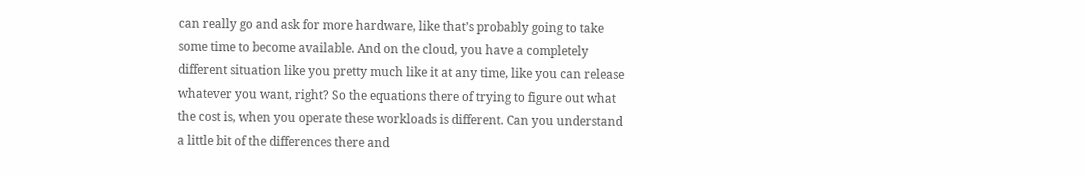can really go and ask for more hardware, like that’s probably going to take some time to become available. And on the cloud, you have a completely different situation like you pretty much like it at any time, like you can release whatever you want, right? So the equations there of trying to figure out what the cost is, when you operate these workloads is different. Can you understand a little bit of the differences there and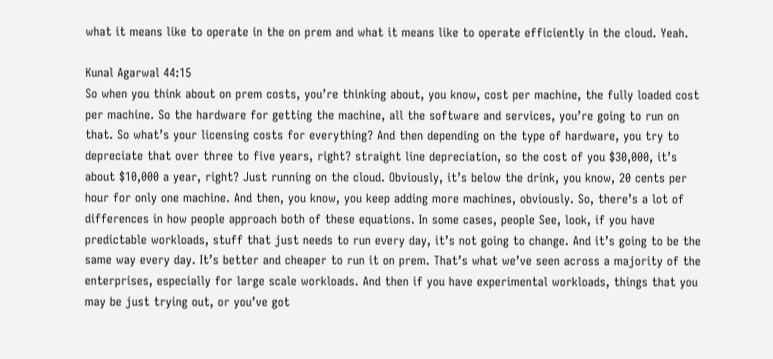what it means like to operate in the on prem and what it means like to operate efficiently in the cloud. Yeah.

Kunal Agarwal 44:15
So when you think about on prem costs, you’re thinking about, you know, cost per machine, the fully loaded cost per machine. So the hardware for getting the machine, all the software and services, you’re going to run on that. So what’s your licensing costs for everything? And then depending on the type of hardware, you try to depreciate that over three to five years, right? straight line depreciation, so the cost of you $30,000, it’s about $10,000 a year, right? Just running on the cloud. Obviously, it’s below the drink, you know, 20 cents per hour for only one machine. And then, you know, you keep adding more machines, obviously. So, there’s a lot of differences in how people approach both of these equations. In some cases, people See, look, if you have predictable workloads, stuff that just needs to run every day, it’s not going to change. And it’s going to be the same way every day. It’s better and cheaper to run it on prem. That’s what we’ve seen across a majority of the enterprises, especially for large scale workloads. And then if you have experimental workloads, things that you may be just trying out, or you’ve got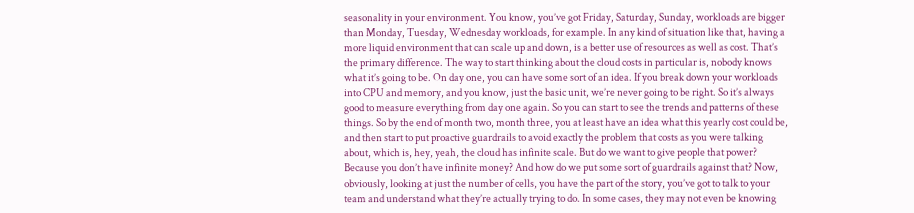seasonality in your environment. You know, you’ve got Friday, Saturday, Sunday, workloads are bigger than Monday, Tuesday, Wednesday workloads, for example. In any kind of situation like that, having a more liquid environment that can scale up and down, is a better use of resources as well as cost. That’s the primary difference. The way to start thinking about the cloud costs in particular is, nobody knows what it’s going to be. On day one, you can have some sort of an idea. If you break down your workloads into CPU and memory, and you know, just the basic unit, we’re never going to be right. So it’s always good to measure everything from day one again. So you can start to see the trends and patterns of these things. So by the end of month two, month three, you at least have an idea what this yearly cost could be, and then start to put proactive guardrails to avoid exactly the problem that costs as you were talking about, which is, hey, yeah, the cloud has infinite scale. But do we want to give people that power? Because you don’t have infinite money? And how do we put some sort of guardrails against that? Now, obviously, looking at just the number of cells, you have the part of the story, you’ve got to talk to your team and understand what they’re actually trying to do. In some cases, they may not even be knowing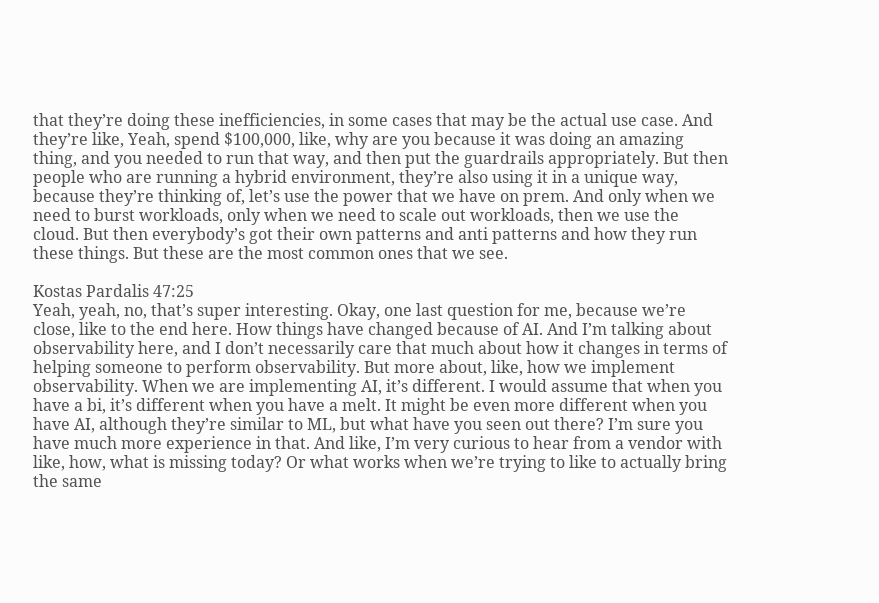that they’re doing these inefficiencies, in some cases that may be the actual use case. And they’re like, Yeah, spend $100,000, like, why are you because it was doing an amazing thing, and you needed to run that way, and then put the guardrails appropriately. But then people who are running a hybrid environment, they’re also using it in a unique way, because they’re thinking of, let’s use the power that we have on prem. And only when we need to burst workloads, only when we need to scale out workloads, then we use the cloud. But then everybody’s got their own patterns and anti patterns and how they run these things. But these are the most common ones that we see.

Kostas Pardalis 47:25
Yeah, yeah, no, that’s super interesting. Okay, one last question for me, because we’re close, like to the end here. How things have changed because of AI. And I’m talking about observability here, and I don’t necessarily care that much about how it changes in terms of helping someone to perform observability. But more about, like, how we implement observability. When we are implementing AI, it’s different. I would assume that when you have a bi, it’s different when you have a melt. It might be even more different when you have AI, although they’re similar to ML, but what have you seen out there? I’m sure you have much more experience in that. And like, I’m very curious to hear from a vendor with like, how, what is missing today? Or what works when we’re trying to like to actually bring the same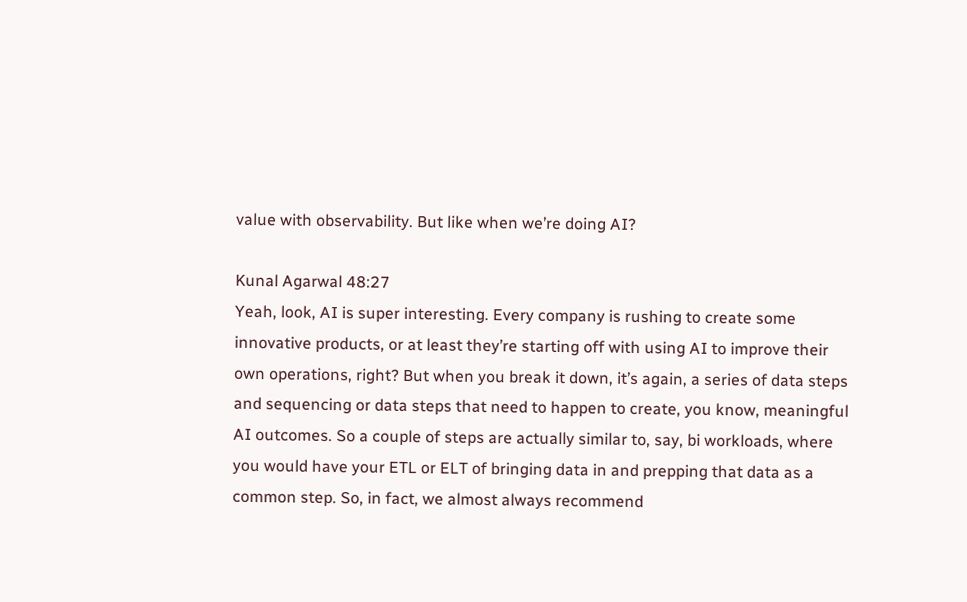value with observability. But like when we’re doing AI?

Kunal Agarwal 48:27
Yeah, look, AI is super interesting. Every company is rushing to create some innovative products, or at least they’re starting off with using AI to improve their own operations, right? But when you break it down, it’s again, a series of data steps and sequencing or data steps that need to happen to create, you know, meaningful AI outcomes. So a couple of steps are actually similar to, say, bi workloads, where you would have your ETL or ELT of bringing data in and prepping that data as a common step. So, in fact, we almost always recommend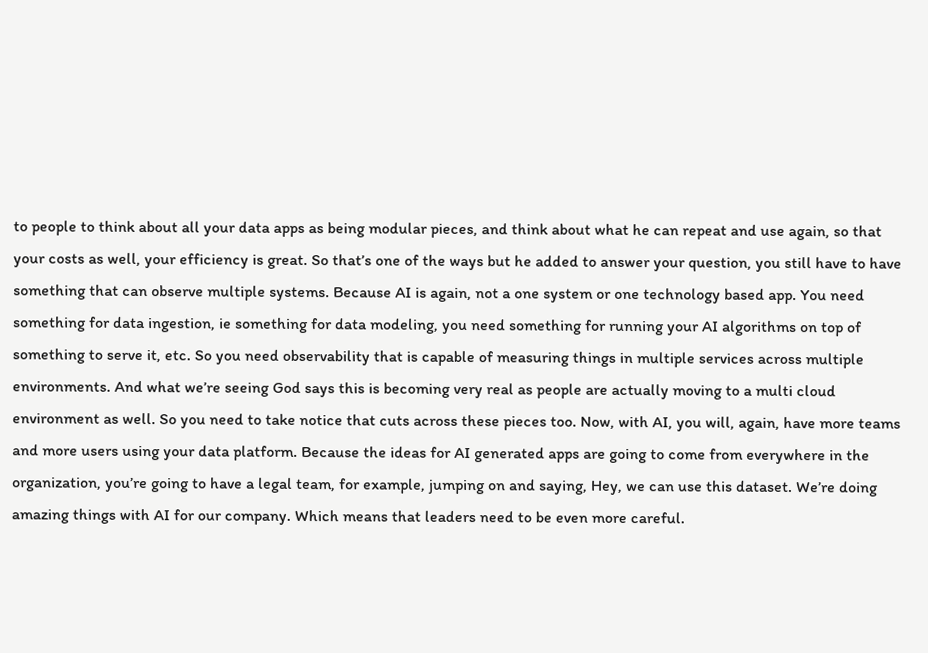to people to think about all your data apps as being modular pieces, and think about what he can repeat and use again, so that your costs as well, your efficiency is great. So that’s one of the ways but he added to answer your question, you still have to have something that can observe multiple systems. Because AI is again, not a one system or one technology based app. You need something for data ingestion, ie something for data modeling, you need something for running your AI algorithms on top of something to serve it, etc. So you need observability that is capable of measuring things in multiple services across multiple environments. And what we’re seeing God says this is becoming very real as people are actually moving to a multi cloud environment as well. So you need to take notice that cuts across these pieces too. Now, with AI, you will, again, have more teams and more users using your data platform. Because the ideas for AI generated apps are going to come from everywhere in the organization, you’re going to have a legal team, for example, jumping on and saying, Hey, we can use this dataset. We’re doing amazing things with AI for our company. Which means that leaders need to be even more careful.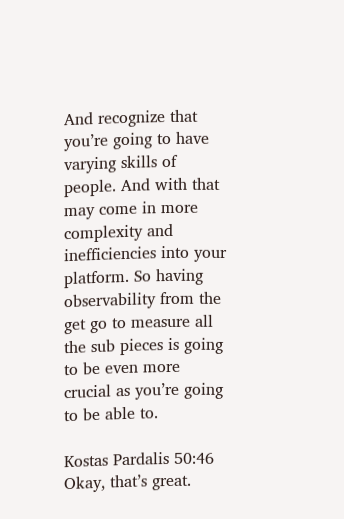And recognize that you’re going to have varying skills of people. And with that may come in more complexity and inefficiencies into your platform. So having observability from the get go to measure all the sub pieces is going to be even more crucial as you’re going to be able to.

Kostas Pardalis 50:46
Okay, that’s great.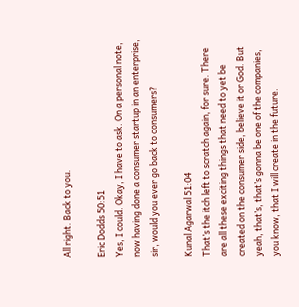All right. Back to you.

Eric Dodds 50:51
Yes, I could. Okay, I have to ask. On a personal note, now having done a consumer startup in an enterprise, sir, would you ever go back to consumers?

Kunal Agarwal 51:04
That’s the itch left to scratch again, for sure. There are all these exciting things that need to yet be created on the consumer side, believe it or God. But yeah, that’s, that’s gonna be one of the companies, you know, that I will create in the future.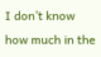I don’t know how much in the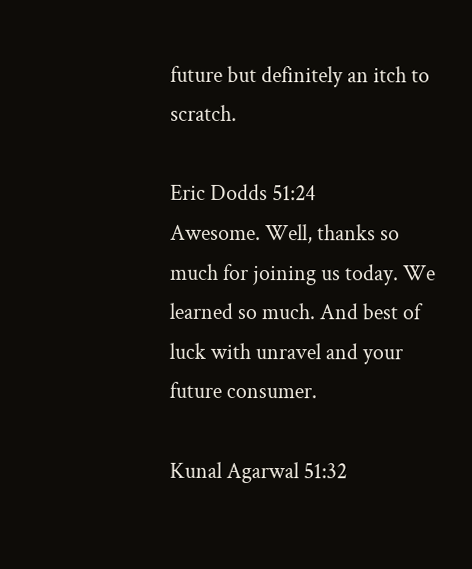future but definitely an itch to scratch.

Eric Dodds 51:24
Awesome. Well, thanks so much for joining us today. We learned so much. And best of luck with unravel and your future consumer.

Kunal Agarwal 51:32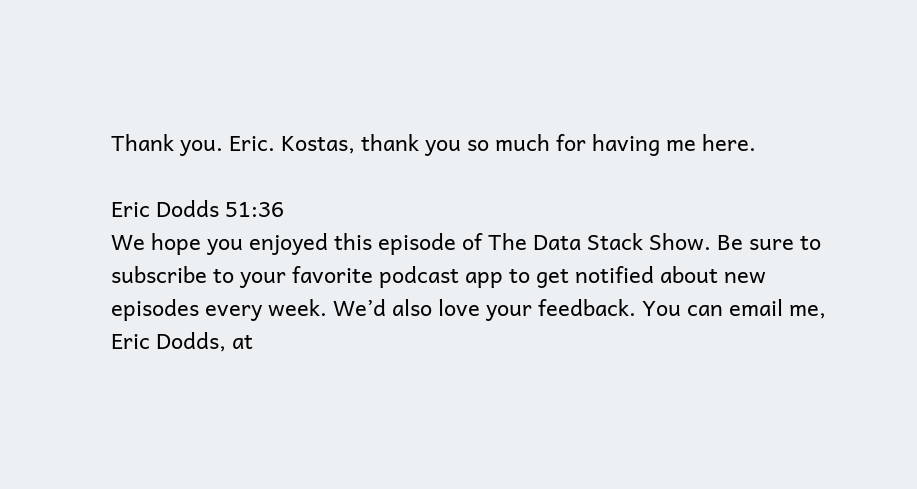Thank you. Eric. Kostas, thank you so much for having me here.

Eric Dodds 51:36
We hope you enjoyed this episode of The Data Stack Show. Be sure to subscribe to your favorite podcast app to get notified about new episodes every week. We’d also love your feedback. You can email me, Eric Dodds, at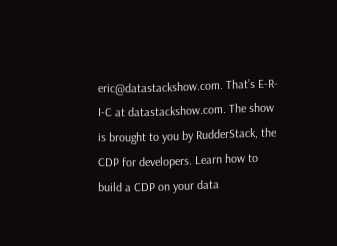eric@datastackshow.com. That’s E-R-I-C at datastackshow.com. The show is brought to you by RudderStack, the CDP for developers. Learn how to build a CDP on your data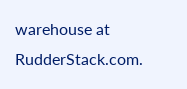warehouse at RudderStack.com.